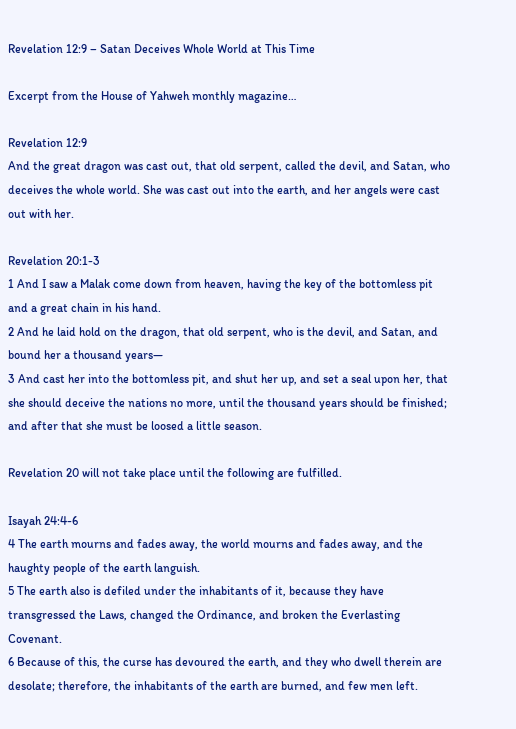Revelation 12:9 – Satan Deceives Whole World at This Time

Excerpt from the House of Yahweh monthly magazine…

Revelation 12:9
And the great dragon was cast out, that old serpent, called the devil, and Satan, who deceives the whole world. She was cast out into the earth, and her angels were cast out with her.

Revelation 20:1-3
1 And I saw a Malak come down from heaven, having the key of the bottomless pit and a great chain in his hand.
2 And he laid hold on the dragon, that old serpent, who is the devil, and Satan, and bound her a thousand years—
3 And cast her into the bottomless pit, and shut her up, and set a seal upon her, that she should deceive the nations no more, until the thousand years should be finished; and after that she must be loosed a little season.

Revelation 20 will not take place until the following are fulfilled.

Isayah 24:4-6
4 The earth mourns and fades away, the world mourns and fades away, and the haughty people of the earth languish.
5 The earth also is defiled under the inhabitants of it, because they have transgressed the Laws, changed the Ordinance, and broken the Everlasting Covenant.
6 Because of this, the curse has devoured the earth, and they who dwell therein are desolate; therefore, the inhabitants of the earth are burned, and few men left.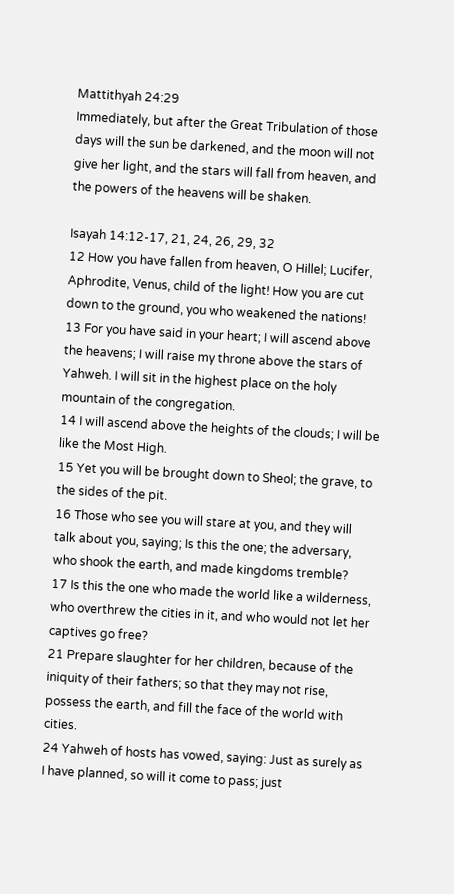Mattithyah 24:29
Immediately, but after the Great Tribulation of those days will the sun be darkened, and the moon will not give her light, and the stars will fall from heaven, and the powers of the heavens will be shaken.

Isayah 14:12-17, 21, 24, 26, 29, 32
12 How you have fallen from heaven, O Hillel; Lucifer, Aphrodite, Venus, child of the light! How you are cut down to the ground, you who weakened the nations!
13 For you have said in your heart; I will ascend above the heavens; I will raise my throne above the stars of Yahweh. I will sit in the highest place on the holy mountain of the congregation.
14 I will ascend above the heights of the clouds; I will be like the Most High.
15 Yet you will be brought down to Sheol; the grave, to the sides of the pit.
16 Those who see you will stare at you, and they will talk about you, saying; Is this the one; the adversary, who shook the earth, and made kingdoms tremble?
17 Is this the one who made the world like a wilderness, who overthrew the cities in it, and who would not let her captives go free?
21 Prepare slaughter for her children, because of the iniquity of their fathers; so that they may not rise, possess the earth, and fill the face of the world with cities.
24 Yahweh of hosts has vowed, saying: Just as surely as I have planned, so will it come to pass; just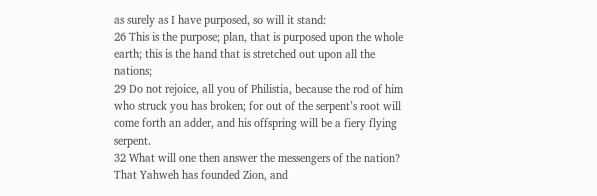as surely as I have purposed, so will it stand:
26 This is the purpose; plan, that is purposed upon the whole earth; this is the hand that is stretched out upon all the nations;
29 Do not rejoice, all you of Philistia, because the rod of him who struck you has broken; for out of the serpent’s root will come forth an adder, and his offspring will be a fiery flying serpent.
32 What will one then answer the messengers of the nation? That Yahweh has founded Zion, and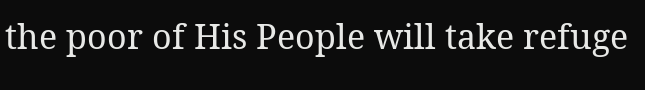the poor of His People will take refuge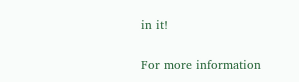in it!

For more information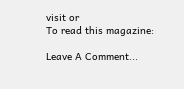visit or
To read this magazine:

Leave A Comment...